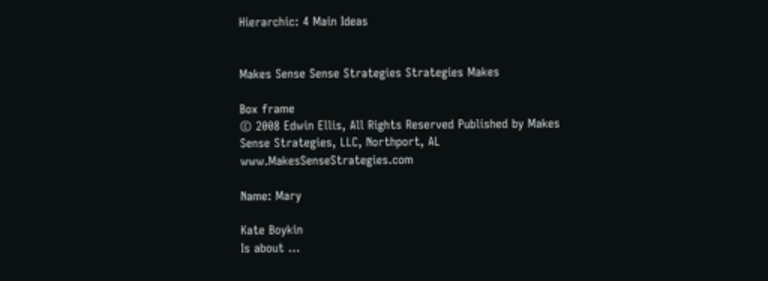Hierarchic: 4 Main Ideas


Makes Sense Sense Strategies Strategies Makes

Box frame
© 2008 Edwin Ellis, All Rights Reserved Published by Makes Sense Strategies, LLC, Northport, AL www.MakesSenseStrategies.com

Name: Mary

Kate Boykin
Is about …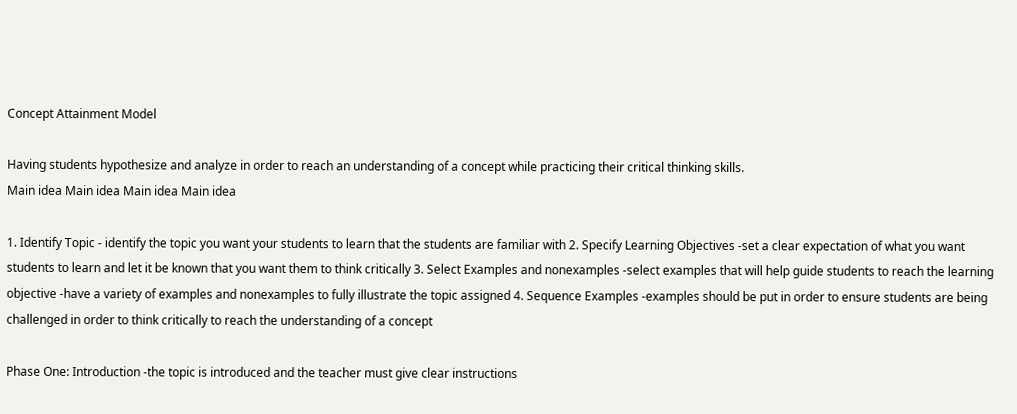Concept Attainment Model

Having students hypothesize and analyze in order to reach an understanding of a concept while practicing their critical thinking skills.
Main idea Main idea Main idea Main idea

1. Identify Topic - identify the topic you want your students to learn that the students are familiar with 2. Specify Learning Objectives -set a clear expectation of what you want students to learn and let it be known that you want them to think critically 3. Select Examples and nonexamples -select examples that will help guide students to reach the learning objective -have a variety of examples and nonexamples to fully illustrate the topic assigned 4. Sequence Examples -examples should be put in order to ensure students are being challenged in order to think critically to reach the understanding of a concept

Phase One: Introduction -the topic is introduced and the teacher must give clear instructions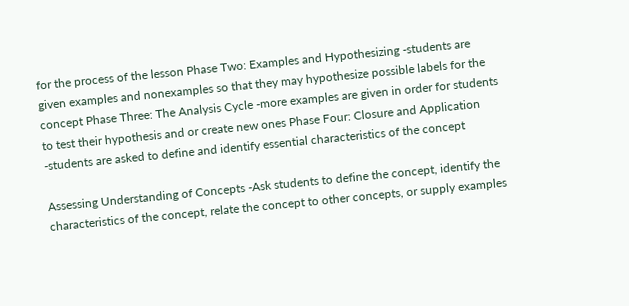for the process of the lesson Phase Two: Examples and Hypothesizing -students are given examples and nonexamples so that they may hypothesize possible labels for the concept Phase Three: The Analysis Cycle -more examples are given in order for students to test their hypothesis and or create new ones Phase Four: Closure and Application -students are asked to define and identify essential characteristics of the concept

Assessing Understanding of Concepts -Ask students to define the concept, identify the characteristics of the concept, relate the concept to other concepts, or supply examples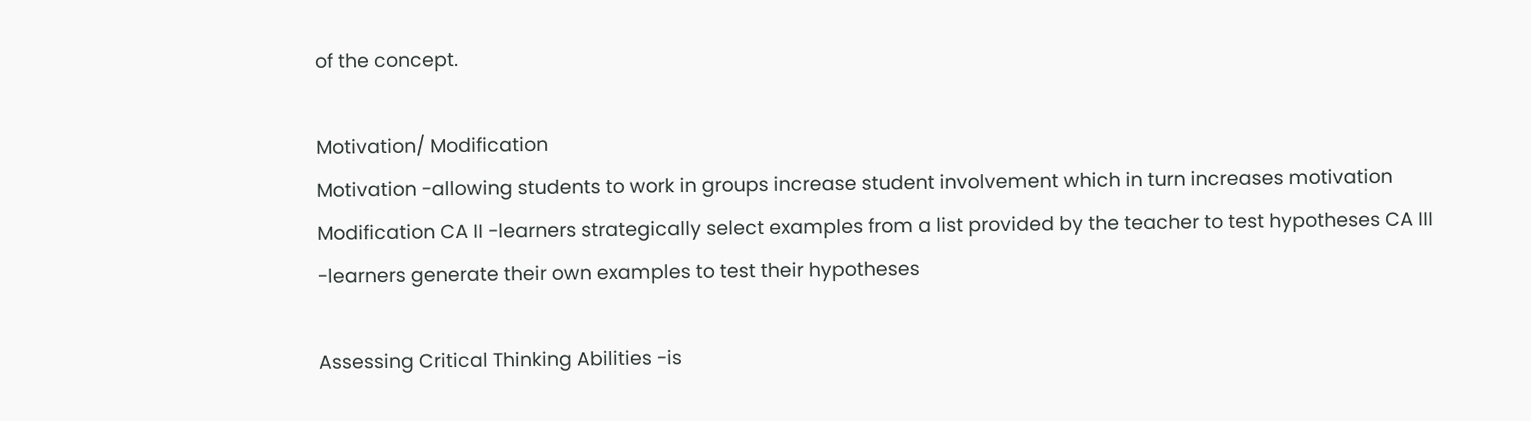of the concept.

Motivation/ Modification
Motivation -allowing students to work in groups increase student involvement which in turn increases motivation Modification CA II -learners strategically select examples from a list provided by the teacher to test hypotheses CA III -learners generate their own examples to test their hypotheses

Assessing Critical Thinking Abilities -is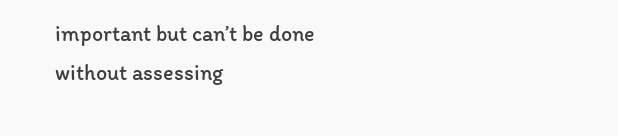important but can’t be done without assessing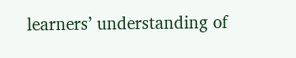learners’ understanding of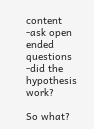content -ask open ended questions -did the hypothesis work?

So what?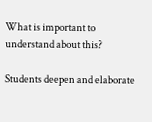What is important to understand about this?

Students deepen and elaborate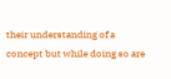their understanding of a concept but while doing so are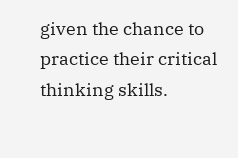given the chance to practice their critical thinking skills.